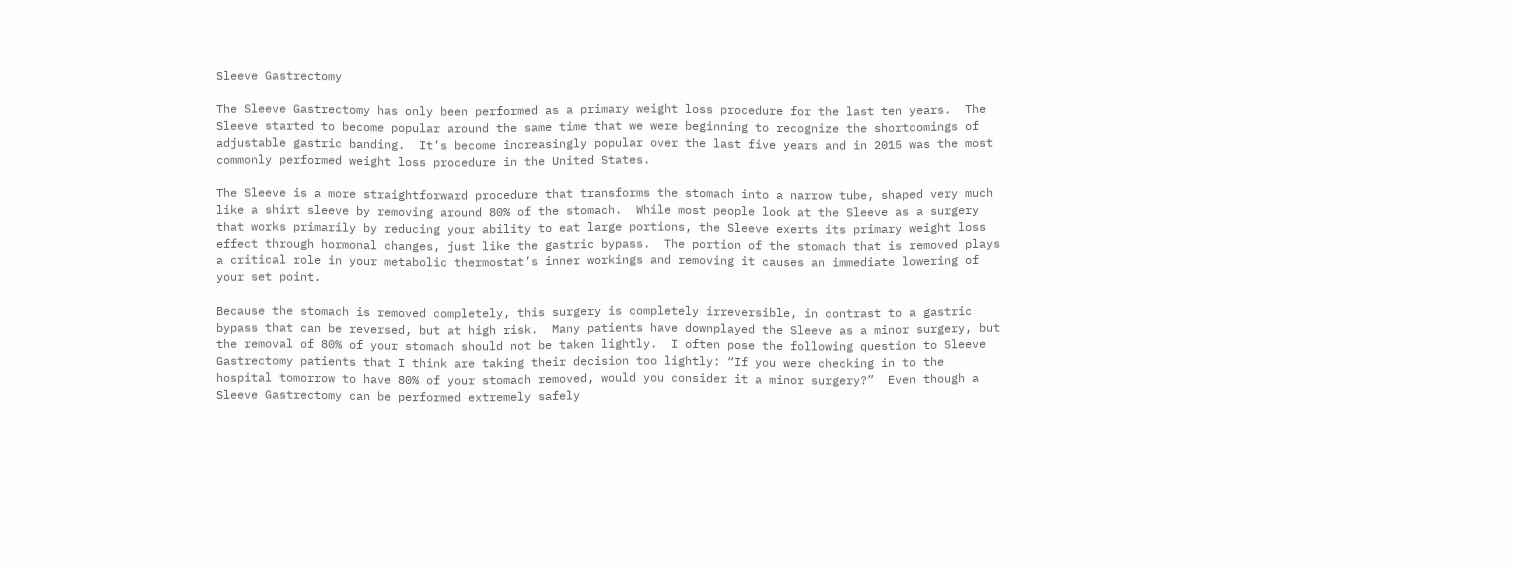Sleeve Gastrectomy

The Sleeve Gastrectomy has only been performed as a primary weight loss procedure for the last ten years.  The Sleeve started to become popular around the same time that we were beginning to recognize the shortcomings of adjustable gastric banding.  It’s become increasingly popular over the last five years and in 2015 was the most commonly performed weight loss procedure in the United States.

The Sleeve is a more straightforward procedure that transforms the stomach into a narrow tube, shaped very much like a shirt sleeve by removing around 80% of the stomach.  While most people look at the Sleeve as a surgery that works primarily by reducing your ability to eat large portions, the Sleeve exerts its primary weight loss effect through hormonal changes, just like the gastric bypass.  The portion of the stomach that is removed plays a critical role in your metabolic thermostat’s inner workings and removing it causes an immediate lowering of your set point.

Because the stomach is removed completely, this surgery is completely irreversible, in contrast to a gastric bypass that can be reversed, but at high risk.  Many patients have downplayed the Sleeve as a minor surgery, but the removal of 80% of your stomach should not be taken lightly.  I often pose the following question to Sleeve Gastrectomy patients that I think are taking their decision too lightly: “If you were checking in to the hospital tomorrow to have 80% of your stomach removed, would you consider it a minor surgery?”  Even though a Sleeve Gastrectomy can be performed extremely safely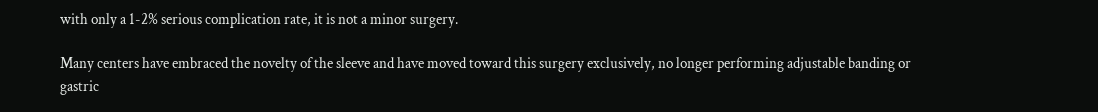with only a 1-2% serious complication rate, it is not a minor surgery.

Many centers have embraced the novelty of the sleeve and have moved toward this surgery exclusively, no longer performing adjustable banding or gastric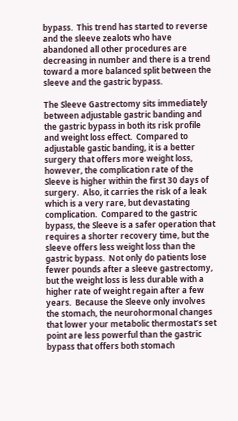bypass.  This trend has started to reverse and the sleeve zealots who have abandoned all other procedures are decreasing in number and there is a trend toward a more balanced split between the sleeve and the gastric bypass.

The Sleeve Gastrectomy sits immediately between adjustable gastric banding and the gastric bypass in both its risk profile and weight loss effect.  Compared to adjustable gastic banding, it is a better surgery that offers more weight loss, however, the complication rate of the Sleeve is higher within the first 30 days of surgery.  Also, it carries the risk of a leak which is a very rare, but devastating complication.  Compared to the gastric bypass, the Sleeve is a safer operation that requires a shorter recovery time, but the sleeve offers less weight loss than the gastric bypass.  Not only do patients lose fewer pounds after a sleeve gastrectomy, but the weight loss is less durable with a higher rate of weight regain after a few years.  Because the Sleeve only involves the stomach, the neurohormonal changes that lower your metabolic thermostat’s set point are less powerful than the gastric bypass that offers both stomach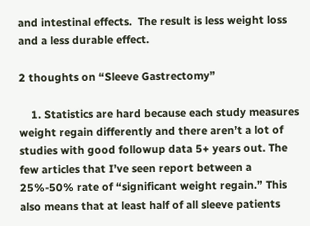and intestinal effects.  The result is less weight loss and a less durable effect.

2 thoughts on “Sleeve Gastrectomy”

    1. Statistics are hard because each study measures weight regain differently and there aren’t a lot of studies with good followup data 5+ years out. The few articles that I’ve seen report between a 25%-50% rate of “significant weight regain.” This also means that at least half of all sleeve patients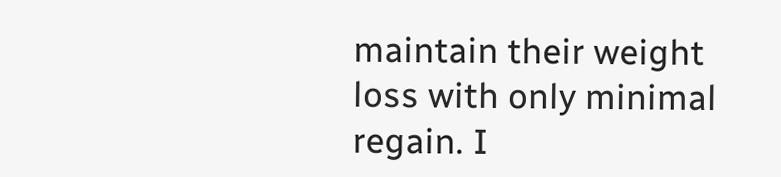maintain their weight loss with only minimal regain. I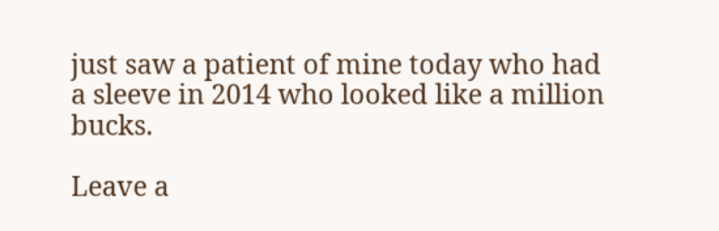just saw a patient of mine today who had a sleeve in 2014 who looked like a million bucks.

Leave a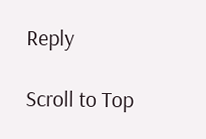Reply

Scroll to Top